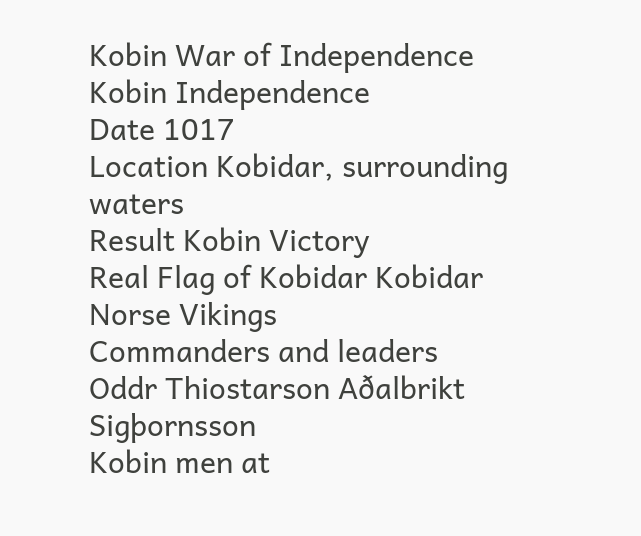Kobin War of Independence
Kobin Independence
Date 1017
Location Kobidar, surrounding waters
Result Kobin Victory
Real Flag of Kobidar Kobidar Norse Vikings
Commanders and leaders
Oddr Thiostarson Aðalbrikt Sigþornsson
Kobin men at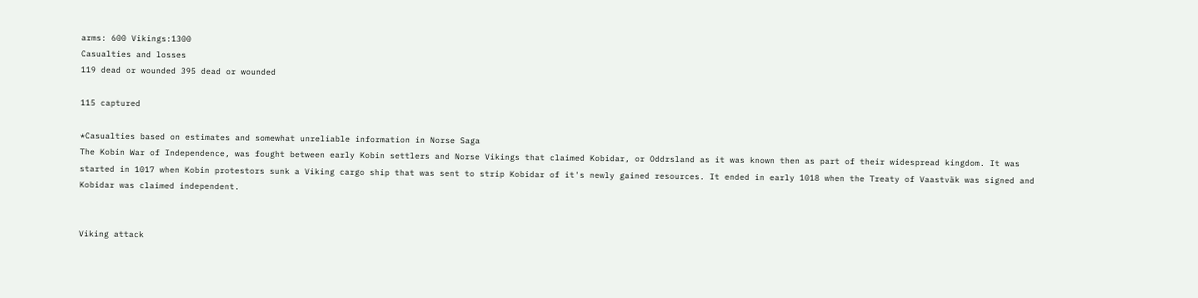arms: 600 Vikings:1300
Casualties and losses
119 dead or wounded 395 dead or wounded

115 captured

*Casualties based on estimates and somewhat unreliable information in Norse Saga
The Kobin War of Independence, was fought between early Kobin settlers and Norse Vikings that claimed Kobidar, or Oddrsland as it was known then as part of their widespread kingdom. It was started in 1017 when Kobin protestors sunk a Viking cargo ship that was sent to strip Kobidar of it's newly gained resources. It ended in early 1018 when the Treaty of Vaastväk was signed and Kobidar was claimed independent.


Viking attack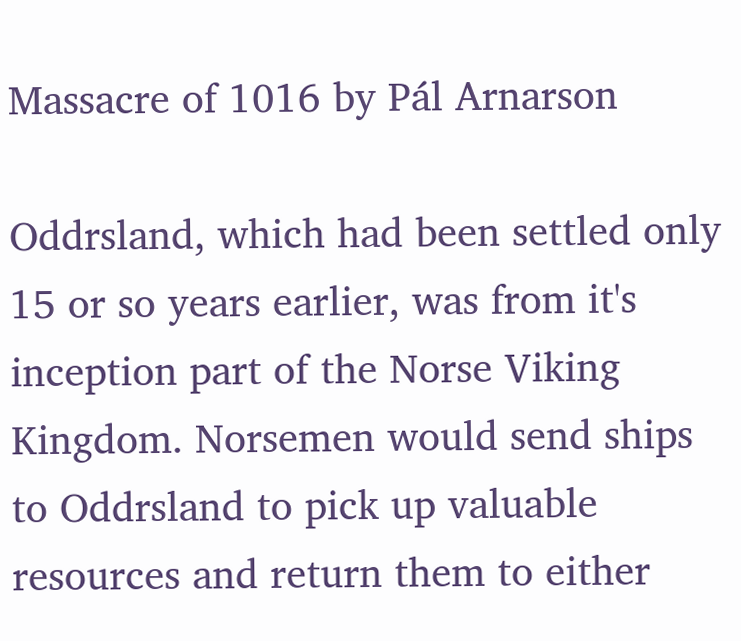Massacre of 1016 by Pál Arnarson

Oddrsland, which had been settled only 15 or so years earlier, was from it's inception part of the Norse Viking Kingdom. Norsemen would send ships to Oddrsland to pick up valuable resources and return them to either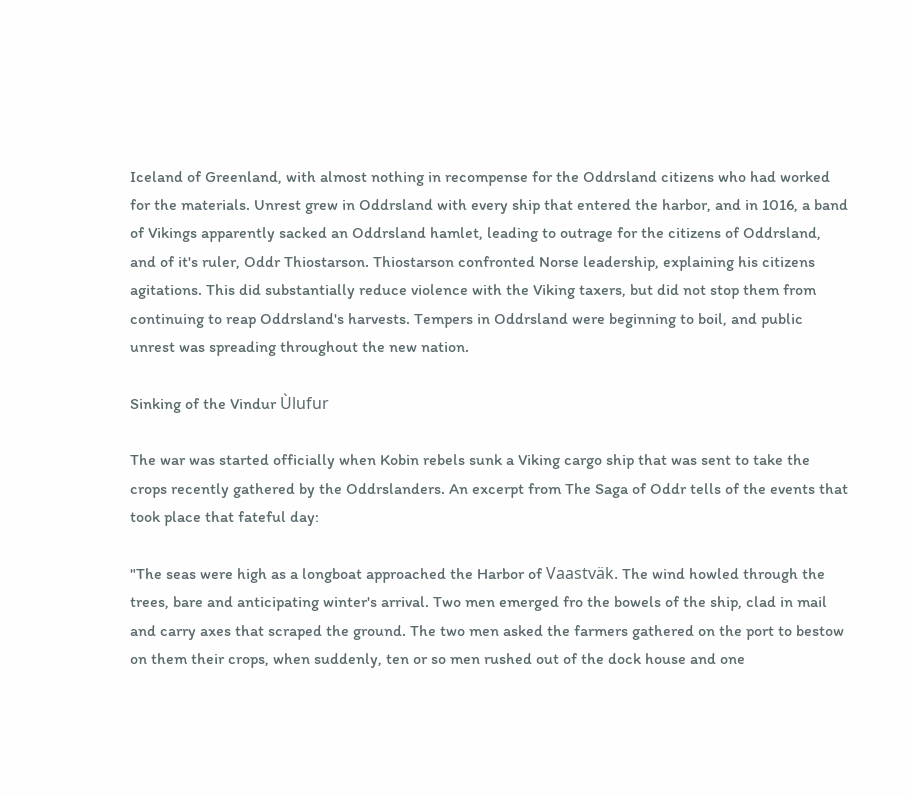Iceland of Greenland, with almost nothing in recompense for the Oddrsland citizens who had worked for the materials. Unrest grew in Oddrsland with every ship that entered the harbor, and in 1016, a band of Vikings apparently sacked an Oddrsland hamlet, leading to outrage for the citizens of Oddrsland, and of it's ruler, Oddr Thiostarson. Thiostarson confronted Norse leadership, explaining his citizens agitations. This did substantially reduce violence with the Viking taxers, but did not stop them from continuing to reap Oddrsland's harvests. Tempers in Oddrsland were beginning to boil, and public unrest was spreading throughout the new nation.

Sinking of the Vindur Ùlufur

The war was started officially when Kobin rebels sunk a Viking cargo ship that was sent to take the crops recently gathered by the Oddrslanders. An excerpt from The Saga of Oddr tells of the events that took place that fateful day:

"The seas were high as a longboat approached the Harbor of Vaastväk. The wind howled through the trees, bare and anticipating winter's arrival. Two men emerged fro the bowels of the ship, clad in mail and carry axes that scraped the ground. The two men asked the farmers gathered on the port to bestow on them their crops, when suddenly, ten or so men rushed out of the dock house and one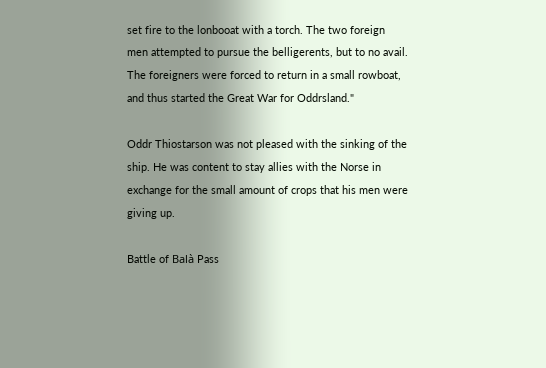set fire to the lonbooat with a torch. The two foreign men attempted to pursue the belligerents, but to no avail. The foreigners were forced to return in a small rowboat, and thus started the Great War for Oddrsland."

Oddr Thiostarson was not pleased with the sinking of the ship. He was content to stay allies with the Norse in exchange for the small amount of crops that his men were giving up.

Battle of Balà Pass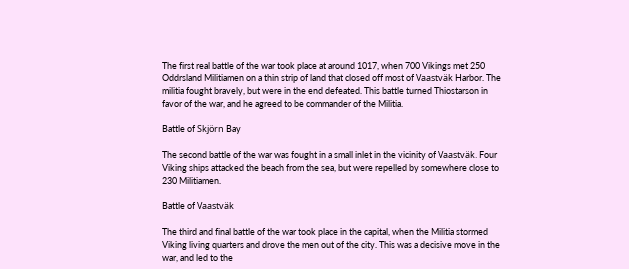The first real battle of the war took place at around 1017, when 700 Vikings met 250 Oddrsland Militiamen on a thin strip of land that closed off most of Vaastväk Harbor. The militia fought bravely, but were in the end defeated. This battle turned Thiostarson in favor of the war, and he agreed to be commander of the Militia.

Battle of Skjörn Bay

The second battle of the war was fought in a small inlet in the vicinity of Vaastväk. Four Viking ships attacked the beach from the sea, but were repelled by somewhere close to 230 Militiamen.

Battle of Vaastväk

The third and final battle of the war took place in the capital, when the Militia stormed Viking living quarters and drove the men out of the city. This was a decisive move in the war, and led to the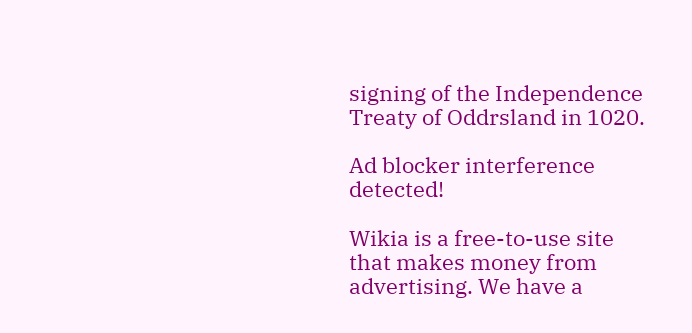signing of the Independence Treaty of Oddrsland in 1020.

Ad blocker interference detected!

Wikia is a free-to-use site that makes money from advertising. We have a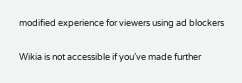modified experience for viewers using ad blockers

Wikia is not accessible if you’ve made further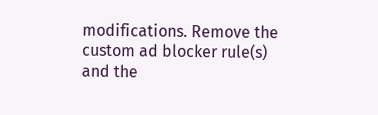modifications. Remove the custom ad blocker rule(s) and the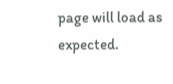page will load as expected.